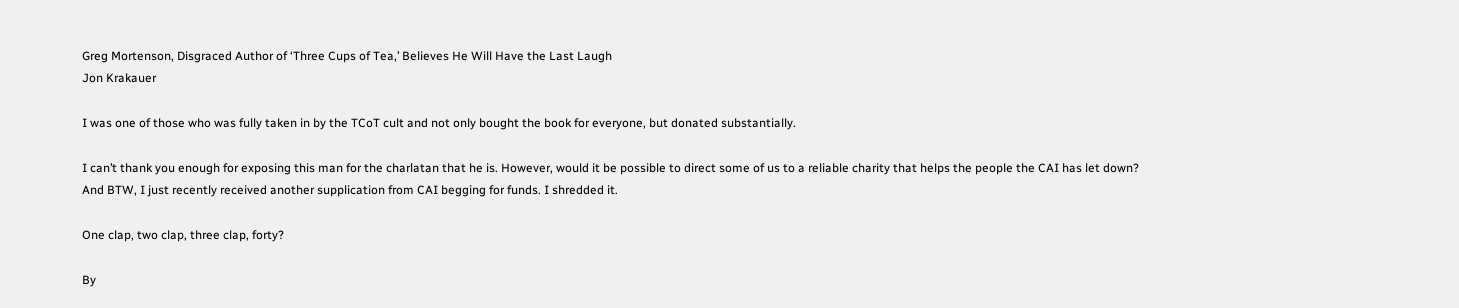Greg Mortenson, Disgraced Author of ‘Three Cups of Tea,’ Believes He Will Have the Last Laugh
Jon Krakauer

I was one of those who was fully taken in by the TCoT cult and not only bought the book for everyone, but donated substantially.

I can’t thank you enough for exposing this man for the charlatan that he is. However, would it be possible to direct some of us to a reliable charity that helps the people the CAI has let down?
And BTW, I just recently received another supplication from CAI begging for funds. I shredded it.

One clap, two clap, three clap, forty?

By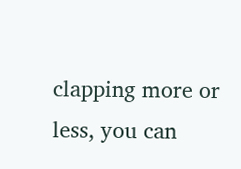clapping more or less, you can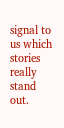signal to us which stories really stand out.